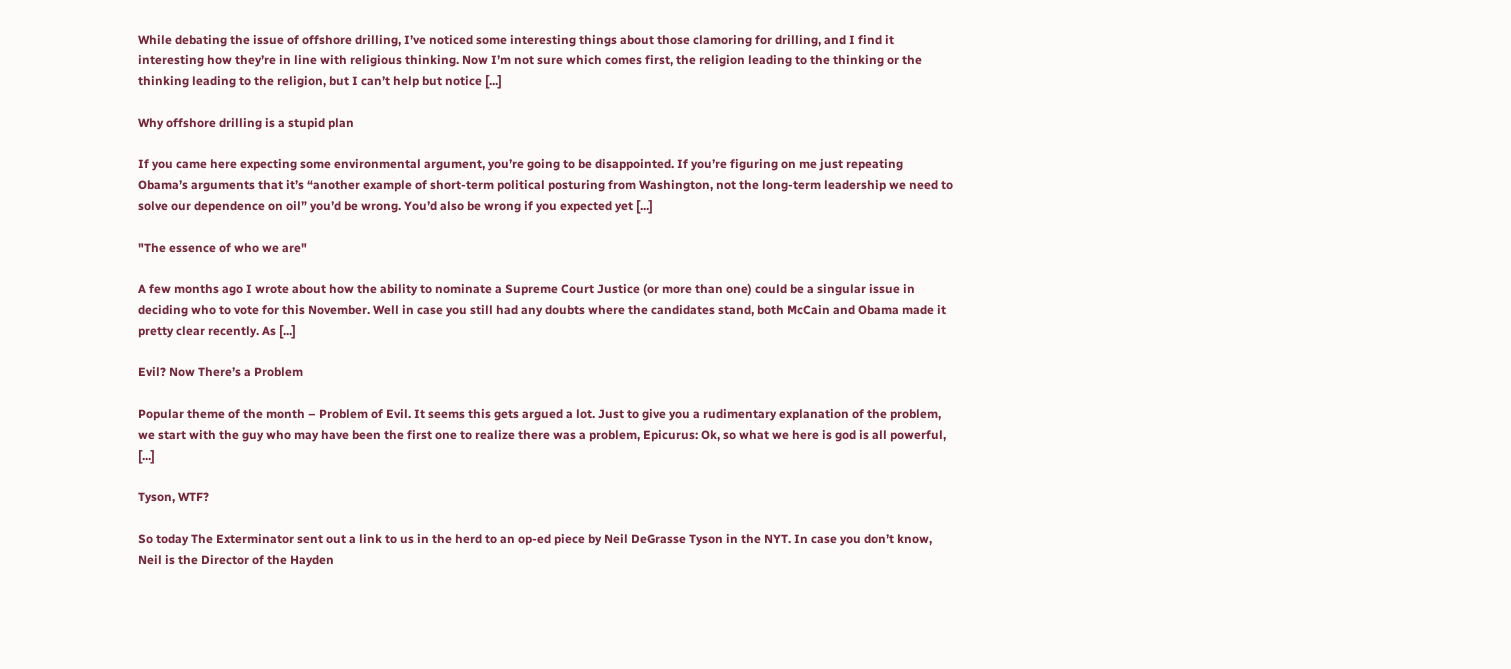While debating the issue of offshore drilling, I’ve noticed some interesting things about those clamoring for drilling, and I find it interesting how they’re in line with religious thinking. Now I’m not sure which comes first, the religion leading to the thinking or the thinking leading to the religion, but I can’t help but notice [...]

Why offshore drilling is a stupid plan

If you came here expecting some environmental argument, you’re going to be disappointed. If you’re figuring on me just repeating Obama’s arguments that it’s “another example of short-term political posturing from Washington, not the long-term leadership we need to solve our dependence on oil” you’d be wrong. You’d also be wrong if you expected yet [...]

"The essence of who we are"

A few months ago I wrote about how the ability to nominate a Supreme Court Justice (or more than one) could be a singular issue in deciding who to vote for this November. Well in case you still had any doubts where the candidates stand, both McCain and Obama made it pretty clear recently. As [...]

Evil? Now There’s a Problem

Popular theme of the month – Problem of Evil. It seems this gets argued a lot. Just to give you a rudimentary explanation of the problem, we start with the guy who may have been the first one to realize there was a problem, Epicurus: Ok, so what we here is god is all powerful, [...]

Tyson, WTF?

So today The Exterminator sent out a link to us in the herd to an op-ed piece by Neil DeGrasse Tyson in the NYT. In case you don’t know, Neil is the Director of the Hayden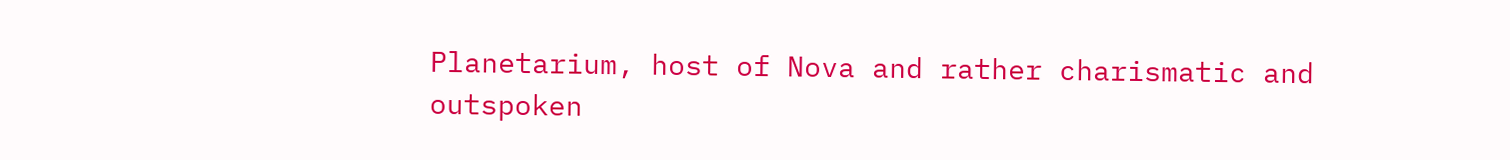Planetarium, host of Nova and rather charismatic and outspoken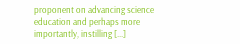proponent on advancing science education and perhaps more importantly, instilling [...]